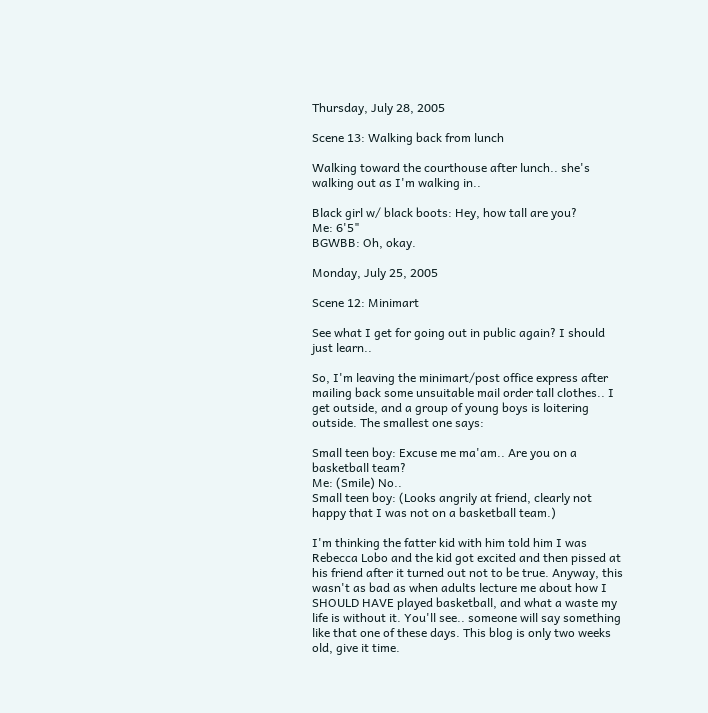Thursday, July 28, 2005

Scene 13: Walking back from lunch

Walking toward the courthouse after lunch.. she's walking out as I'm walking in..

Black girl w/ black boots: Hey, how tall are you?
Me: 6'5"
BGWBB: Oh, okay.

Monday, July 25, 2005

Scene 12: Minimart

See what I get for going out in public again? I should just learn..

So, I'm leaving the minimart/post office express after mailing back some unsuitable mail order tall clothes.. I get outside, and a group of young boys is loitering outside. The smallest one says:

Small teen boy: Excuse me ma'am.. Are you on a basketball team?
Me: (Smile) No..
Small teen boy: (Looks angrily at friend, clearly not happy that I was not on a basketball team.)

I'm thinking the fatter kid with him told him I was Rebecca Lobo and the kid got excited and then pissed at his friend after it turned out not to be true. Anyway, this wasn't as bad as when adults lecture me about how I SHOULD HAVE played basketball, and what a waste my life is without it. You'll see.. someone will say something like that one of these days. This blog is only two weeks old, give it time.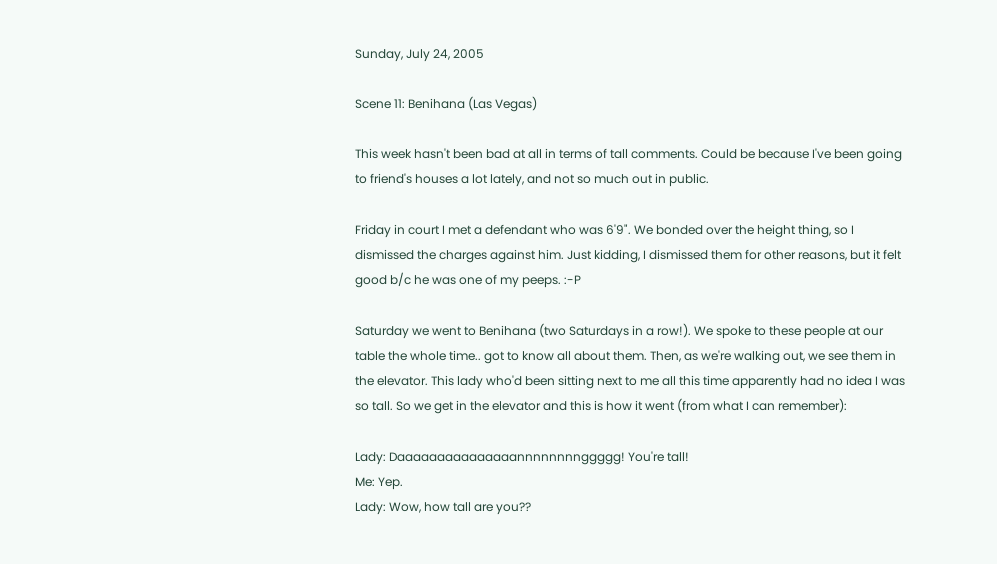Sunday, July 24, 2005

Scene 11: Benihana (Las Vegas)

This week hasn't been bad at all in terms of tall comments. Could be because I've been going to friend's houses a lot lately, and not so much out in public.

Friday in court I met a defendant who was 6'9". We bonded over the height thing, so I dismissed the charges against him. Just kidding, I dismissed them for other reasons, but it felt good b/c he was one of my peeps. :-P

Saturday we went to Benihana (two Saturdays in a row!). We spoke to these people at our table the whole time.. got to know all about them. Then, as we're walking out, we see them in the elevator. This lady who'd been sitting next to me all this time apparently had no idea I was so tall. So we get in the elevator and this is how it went (from what I can remember):

Lady: Daaaaaaaaaaaaaaannnnnnnnggggg! You're tall!
Me: Yep.
Lady: Wow, how tall are you??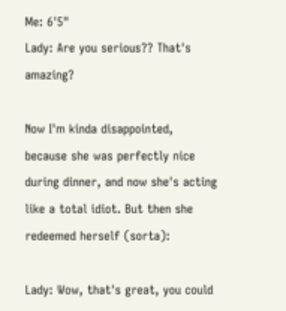Me: 6'5"
Lady: Are you serious?? That's amazing?

Now I'm kinda disappointed, because she was perfectly nice during dinner, and now she's acting like a total idiot. But then she redeemed herself (sorta):

Lady: Wow, that's great, you could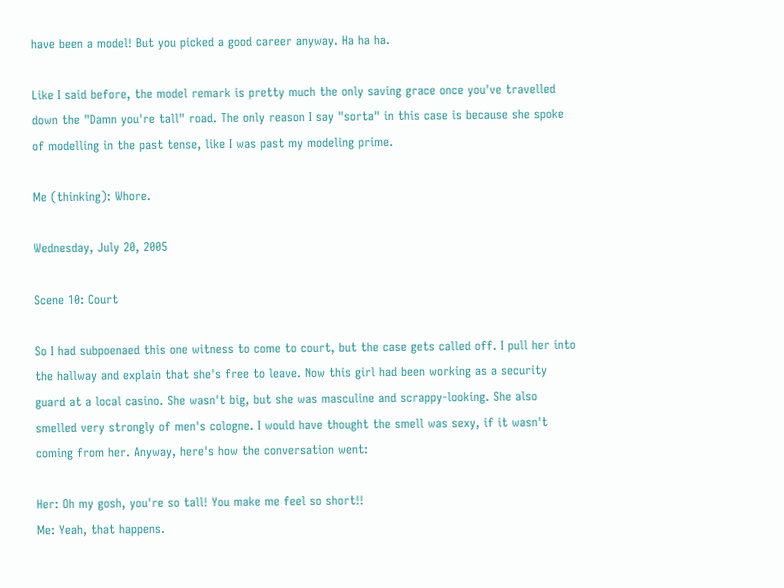have been a model! But you picked a good career anyway. Ha ha ha.

Like I said before, the model remark is pretty much the only saving grace once you've travelled down the "Damn you're tall" road. The only reason I say "sorta" in this case is because she spoke of modelling in the past tense, like I was past my modeling prime.

Me (thinking): Whore.

Wednesday, July 20, 2005

Scene 10: Court

So I had subpoenaed this one witness to come to court, but the case gets called off. I pull her into the hallway and explain that she's free to leave. Now this girl had been working as a security guard at a local casino. She wasn't big, but she was masculine and scrappy-looking. She also smelled very strongly of men's cologne. I would have thought the smell was sexy, if it wasn't coming from her. Anyway, here's how the conversation went:

Her: Oh my gosh, you're so tall! You make me feel so short!!
Me: Yeah, that happens.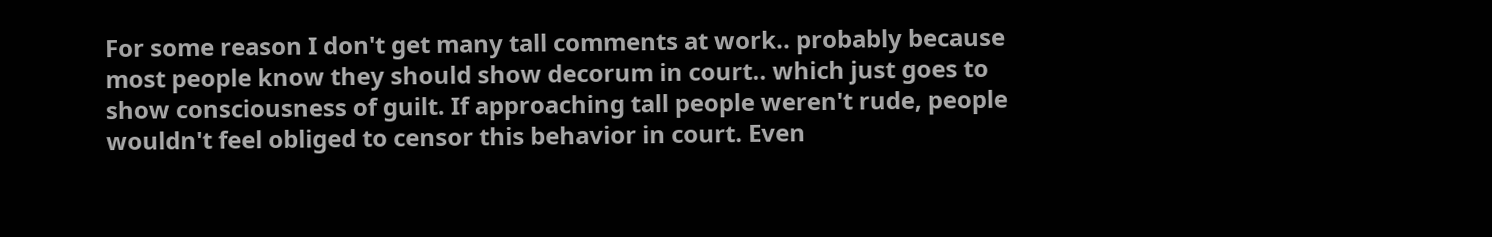For some reason I don't get many tall comments at work.. probably because most people know they should show decorum in court.. which just goes to show consciousness of guilt. If approaching tall people weren't rude, people wouldn't feel obliged to censor this behavior in court. Even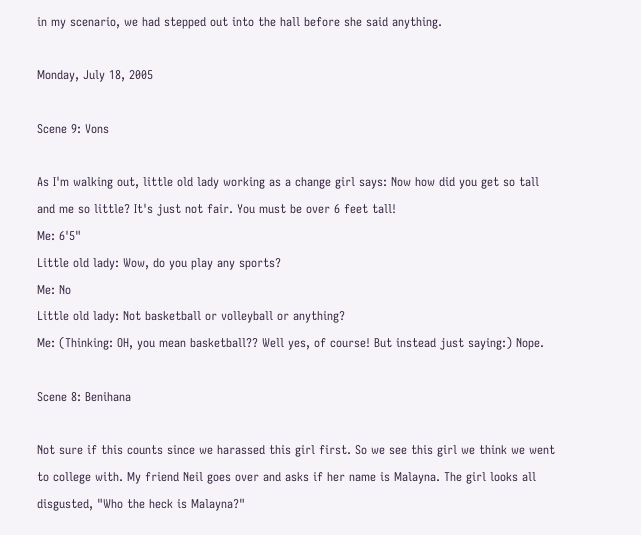in my scenario, we had stepped out into the hall before she said anything.

Monday, July 18, 2005

Scene 9: Vons

As I'm walking out, little old lady working as a change girl says: Now how did you get so tall and me so little? It's just not fair. You must be over 6 feet tall!
Me: 6'5"
Little old lady: Wow, do you play any sports?
Me: No
Little old lady: Not basketball or volleyball or anything?
Me: (Thinking: OH, you mean basketball?? Well yes, of course! But instead just saying:) Nope.

Scene 8: Benihana

Not sure if this counts since we harassed this girl first. So we see this girl we think we went to college with. My friend Neil goes over and asks if her name is Malayna. The girl looks all disgusted, "Who the heck is Malayna?"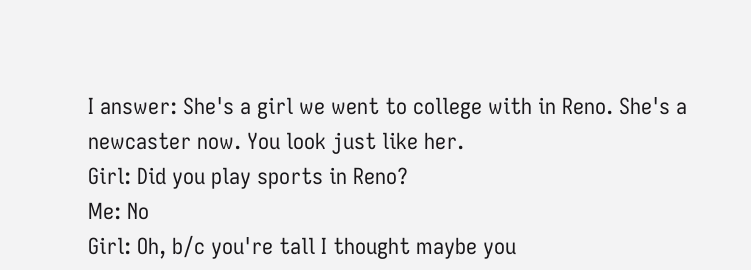I answer: She's a girl we went to college with in Reno. She's a newcaster now. You look just like her.
Girl: Did you play sports in Reno?
Me: No
Girl: Oh, b/c you're tall I thought maybe you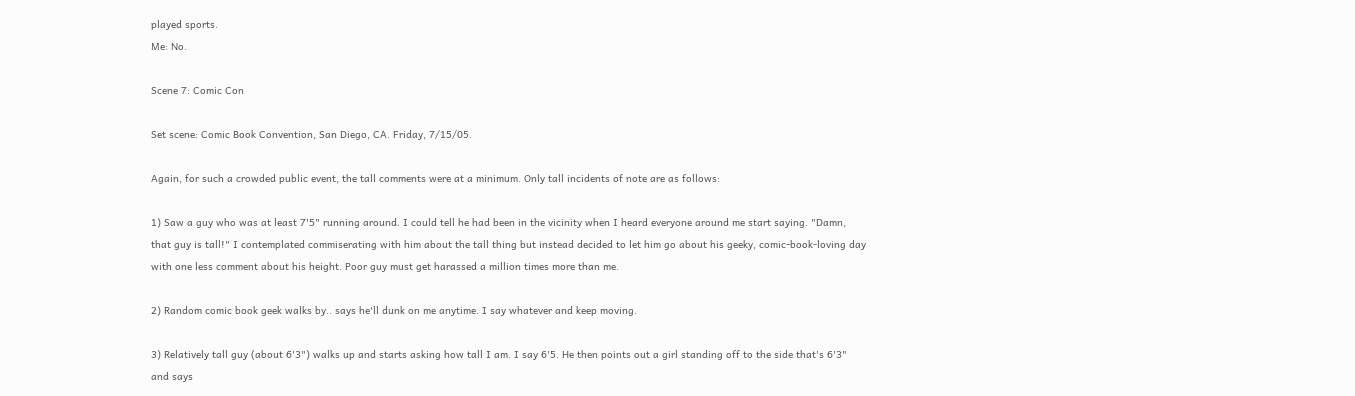played sports.
Me: No.

Scene 7: Comic Con

Set scene: Comic Book Convention, San Diego, CA. Friday, 7/15/05.

Again, for such a crowded public event, the tall comments were at a minimum. Only tall incidents of note are as follows:

1) Saw a guy who was at least 7'5" running around. I could tell he had been in the vicinity when I heard everyone around me start saying. "Damn, that guy is tall!" I contemplated commiserating with him about the tall thing but instead decided to let him go about his geeky, comic-book-loving day with one less comment about his height. Poor guy must get harassed a million times more than me.

2) Random comic book geek walks by.. says he'll dunk on me anytime. I say whatever and keep moving.

3) Relatively tall guy (about 6'3") walks up and starts asking how tall I am. I say 6'5. He then points out a girl standing off to the side that's 6'3" and says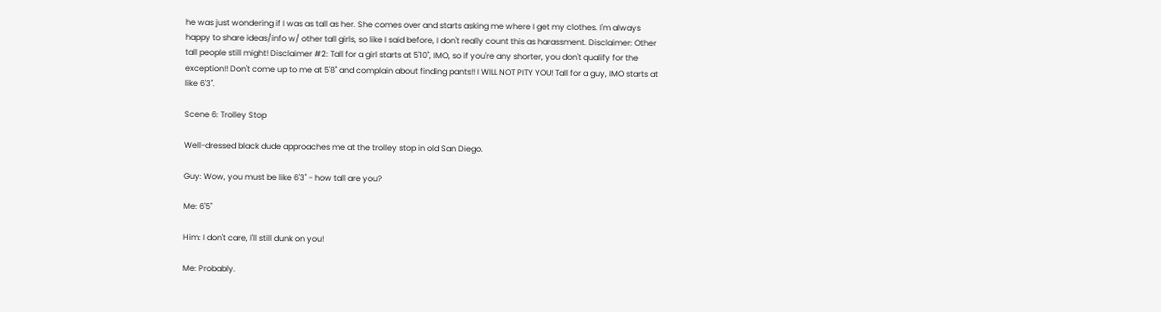he was just wondering if I was as tall as her. She comes over and starts asking me where I get my clothes. I'm always happy to share ideas/info w/ other tall girls, so like I said before, I don't really count this as harassment. Disclaimer: Other tall people still might! Disclaimer #2: Tall for a girl starts at 5'10", IMO, so if you're any shorter, you don't qualify for the exception!! Don't come up to me at 5'8" and complain about finding pants!! I WILL NOT PITY YOU! Tall for a guy, IMO starts at like 6'3".

Scene 6: Trolley Stop

Well-dressed black dude approaches me at the trolley stop in old San Diego.

Guy: Wow, you must be like 6'3" - how tall are you?

Me: 6'5"

Him: I don't care, I'll still dunk on you!

Me: Probably.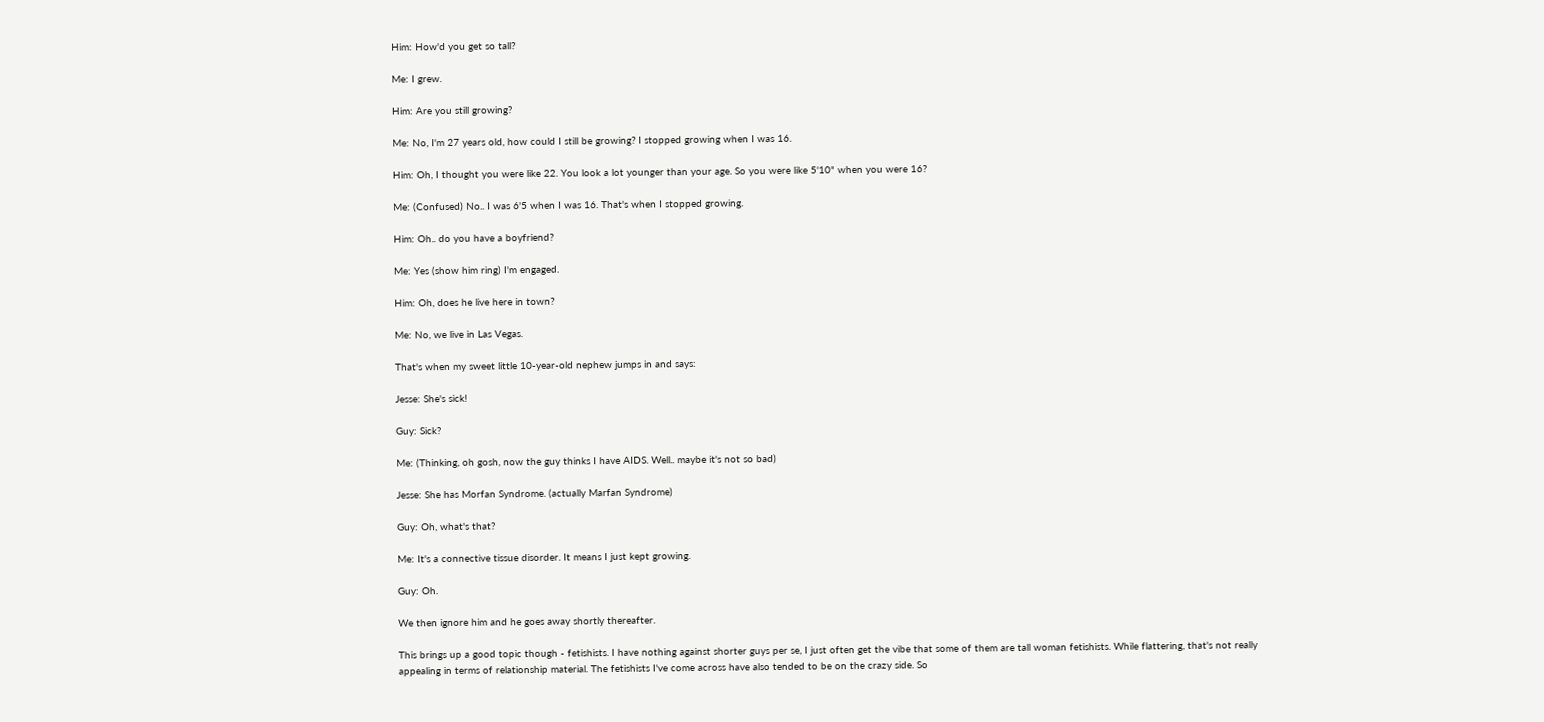Him: How'd you get so tall?

Me: I grew.

Him: Are you still growing?

Me: No, I'm 27 years old, how could I still be growing? I stopped growing when I was 16.

Him: Oh, I thought you were like 22. You look a lot younger than your age. So you were like 5'10" when you were 16?

Me: (Confused) No.. I was 6'5 when I was 16. That's when I stopped growing.

Him: Oh.. do you have a boyfriend?

Me: Yes (show him ring) I'm engaged.

Him: Oh, does he live here in town?

Me: No, we live in Las Vegas.

That's when my sweet little 10-year-old nephew jumps in and says:

Jesse: She's sick!

Guy: Sick?

Me: (Thinking, oh gosh, now the guy thinks I have AIDS. Well.. maybe it's not so bad)

Jesse: She has Morfan Syndrome. (actually Marfan Syndrome)

Guy: Oh, what's that?

Me: It's a connective tissue disorder. It means I just kept growing.

Guy: Oh.

We then ignore him and he goes away shortly thereafter.

This brings up a good topic though - fetishists. I have nothing against shorter guys per se, I just often get the vibe that some of them are tall woman fetishists. While flattering, that's not really appealing in terms of relationship material. The fetishists I've come across have also tended to be on the crazy side. So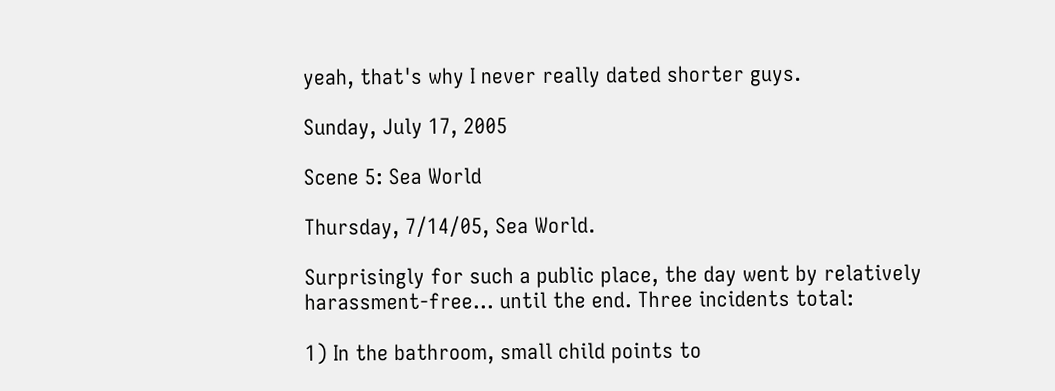yeah, that's why I never really dated shorter guys.

Sunday, July 17, 2005

Scene 5: Sea World

Thursday, 7/14/05, Sea World.

Surprisingly for such a public place, the day went by relatively harassment-free... until the end. Three incidents total:

1) In the bathroom, small child points to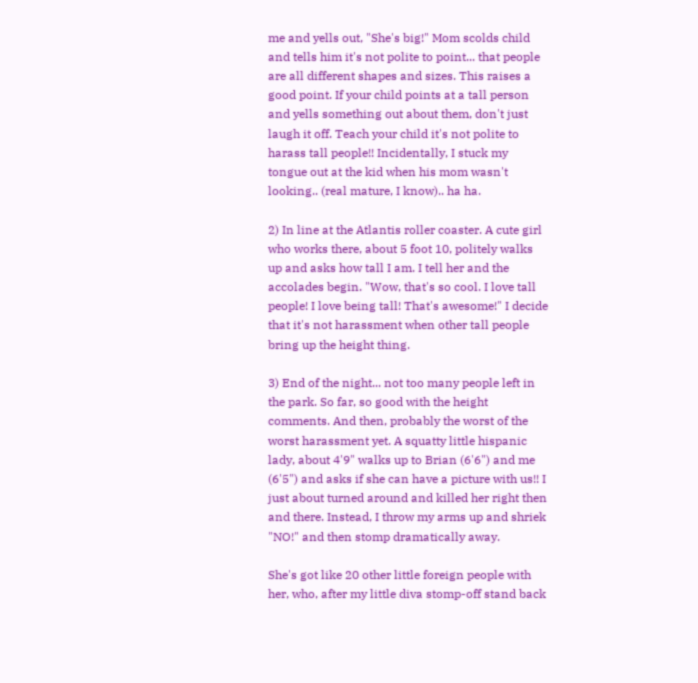me and yells out, "She's big!" Mom scolds child and tells him it's not polite to point... that people are all different shapes and sizes. This raises a good point. If your child points at a tall person and yells something out about them, don't just laugh it off. Teach your child it's not polite to harass tall people!! Incidentally, I stuck my tongue out at the kid when his mom wasn't looking.. (real mature, I know).. ha ha.

2) In line at the Atlantis roller coaster. A cute girl who works there, about 5 foot 10, politely walks up and asks how tall I am. I tell her and the accolades begin. "Wow, that's so cool. I love tall people! I love being tall! That's awesome!" I decide that it's not harassment when other tall people bring up the height thing.

3) End of the night... not too many people left in the park. So far, so good with the height comments. And then, probably the worst of the worst harassment yet. A squatty little hispanic lady, about 4'9" walks up to Brian (6'6") and me (6'5") and asks if she can have a picture with us!! I just about turned around and killed her right then and there. Instead, I throw my arms up and shriek "NO!" and then stomp dramatically away.

She's got like 20 other little foreign people with her, who, after my little diva stomp-off stand back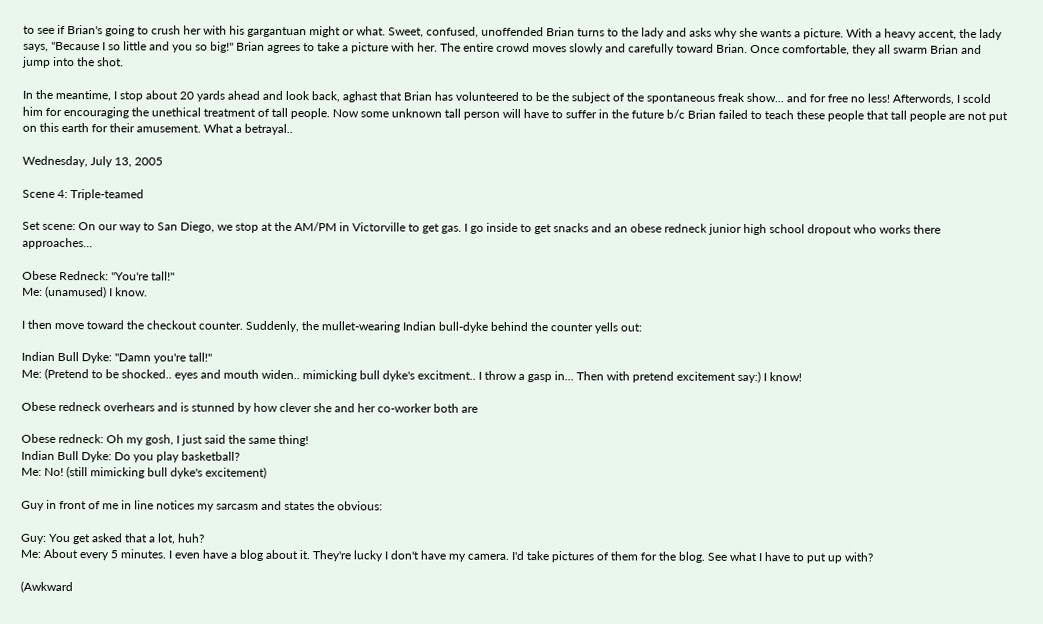to see if Brian's going to crush her with his gargantuan might or what. Sweet, confused, unoffended Brian turns to the lady and asks why she wants a picture. With a heavy accent, the lady says, "Because I so little and you so big!" Brian agrees to take a picture with her. The entire crowd moves slowly and carefully toward Brian. Once comfortable, they all swarm Brian and jump into the shot.

In the meantime, I stop about 20 yards ahead and look back, aghast that Brian has volunteered to be the subject of the spontaneous freak show... and for free no less! Afterwords, I scold him for encouraging the unethical treatment of tall people. Now some unknown tall person will have to suffer in the future b/c Brian failed to teach these people that tall people are not put on this earth for their amusement. What a betrayal..

Wednesday, July 13, 2005

Scene 4: Triple-teamed

Set scene: On our way to San Diego, we stop at the AM/PM in Victorville to get gas. I go inside to get snacks and an obese redneck junior high school dropout who works there approaches...

Obese Redneck: "You're tall!"
Me: (unamused) I know.

I then move toward the checkout counter. Suddenly, the mullet-wearing Indian bull-dyke behind the counter yells out:

Indian Bull Dyke: "Damn you're tall!"
Me: (Pretend to be shocked.. eyes and mouth widen.. mimicking bull dyke's excitment.. I throw a gasp in... Then with pretend excitement say:) I know!

Obese redneck overhears and is stunned by how clever she and her co-worker both are

Obese redneck: Oh my gosh, I just said the same thing!
Indian Bull Dyke: Do you play basketball?
Me: No! (still mimicking bull dyke's excitement)

Guy in front of me in line notices my sarcasm and states the obvious:

Guy: You get asked that a lot, huh?
Me: About every 5 minutes. I even have a blog about it. They're lucky I don't have my camera. I'd take pictures of them for the blog. See what I have to put up with?

(Awkward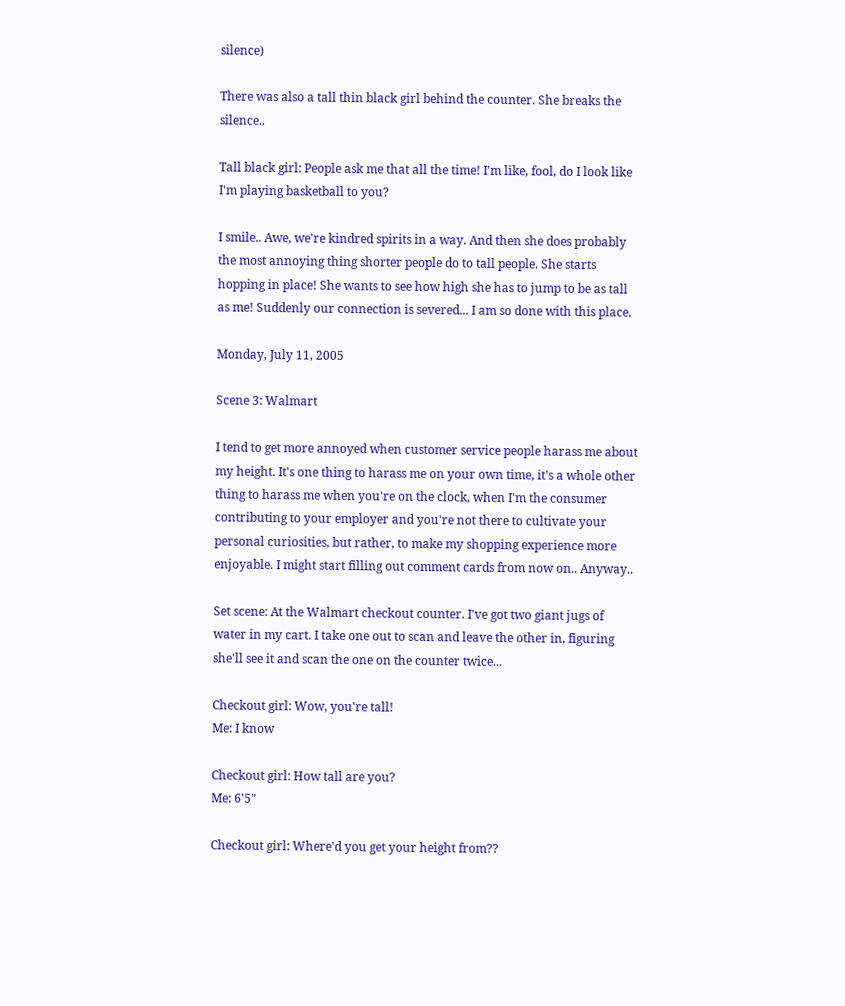silence)

There was also a tall thin black girl behind the counter. She breaks the silence..

Tall black girl: People ask me that all the time! I'm like, fool, do I look like I'm playing basketball to you?

I smile.. Awe, we're kindred spirits in a way. And then she does probably the most annoying thing shorter people do to tall people. She starts hopping in place! She wants to see how high she has to jump to be as tall as me! Suddenly our connection is severed... I am so done with this place.

Monday, July 11, 2005

Scene 3: Walmart

I tend to get more annoyed when customer service people harass me about my height. It's one thing to harass me on your own time, it's a whole other thing to harass me when you're on the clock, when I'm the consumer contributing to your employer and you're not there to cultivate your personal curiosities, but rather, to make my shopping experience more enjoyable. I might start filling out comment cards from now on.. Anyway..

Set scene: At the Walmart checkout counter. I've got two giant jugs of water in my cart. I take one out to scan and leave the other in, figuring she'll see it and scan the one on the counter twice...

Checkout girl: Wow, you're tall!
Me: I know

Checkout girl: How tall are you?
Me: 6'5"

Checkout girl: Where'd you get your height from??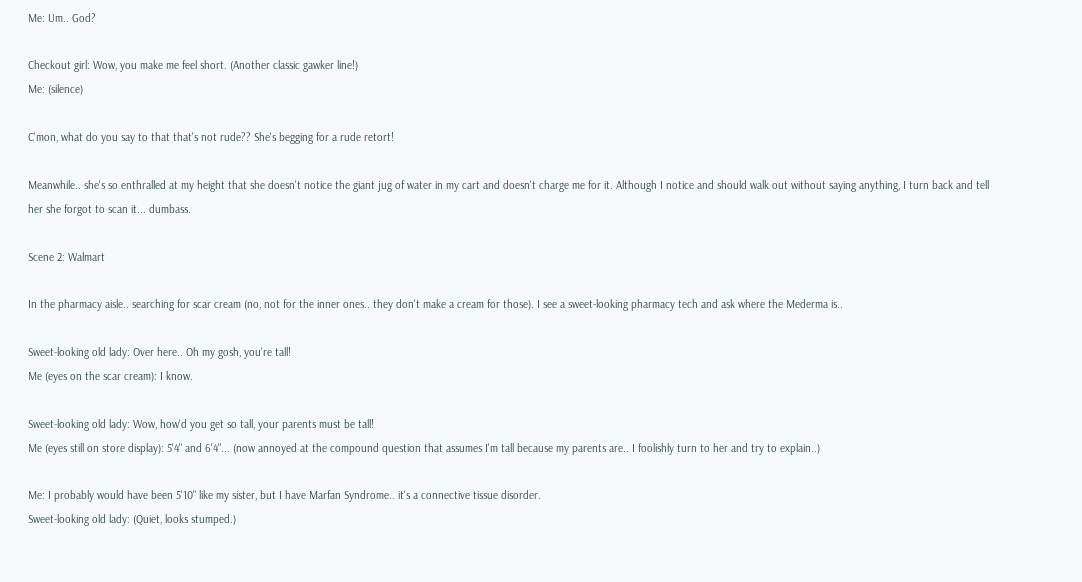Me: Um.. God?

Checkout girl: Wow, you make me feel short. (Another classic gawker line!)
Me: (silence)

C'mon, what do you say to that that's not rude?? She's begging for a rude retort!

Meanwhile.. she's so enthralled at my height that she doesn't notice the giant jug of water in my cart and doesn't charge me for it. Although I notice and should walk out without saying anything, I turn back and tell her she forgot to scan it... dumbass.

Scene 2: Walmart

In the pharmacy aisle.. searching for scar cream (no, not for the inner ones.. they don't make a cream for those). I see a sweet-looking pharmacy tech and ask where the Mederma is..

Sweet-looking old lady: Over here.. Oh my gosh, you're tall!
Me (eyes on the scar cream): I know.

Sweet-looking old lady: Wow, how'd you get so tall, your parents must be tall!
Me (eyes still on store display): 5'4" and 6'4"... (now annoyed at the compound question that assumes I'm tall because my parents are.. I foolishly turn to her and try to explain..)

Me: I probably would have been 5'10" like my sister, but I have Marfan Syndrome.. it's a connective tissue disorder.
Sweet-looking old lady: (Quiet, looks stumped.)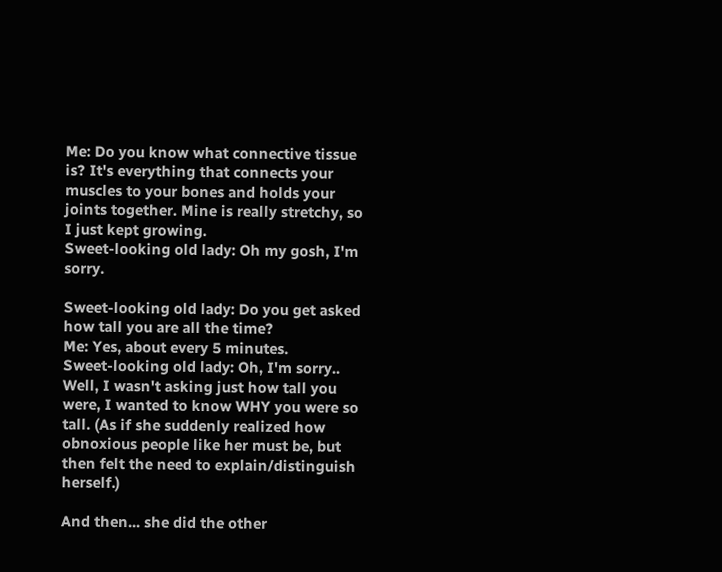Me: Do you know what connective tissue is? It's everything that connects your muscles to your bones and holds your joints together. Mine is really stretchy, so I just kept growing.
Sweet-looking old lady: Oh my gosh, I'm sorry.

Sweet-looking old lady: Do you get asked how tall you are all the time?
Me: Yes, about every 5 minutes.
Sweet-looking old lady: Oh, I'm sorry.. Well, I wasn't asking just how tall you were, I wanted to know WHY you were so tall. (As if she suddenly realized how obnoxious people like her must be, but then felt the need to explain/distinguish herself.)

And then... she did the other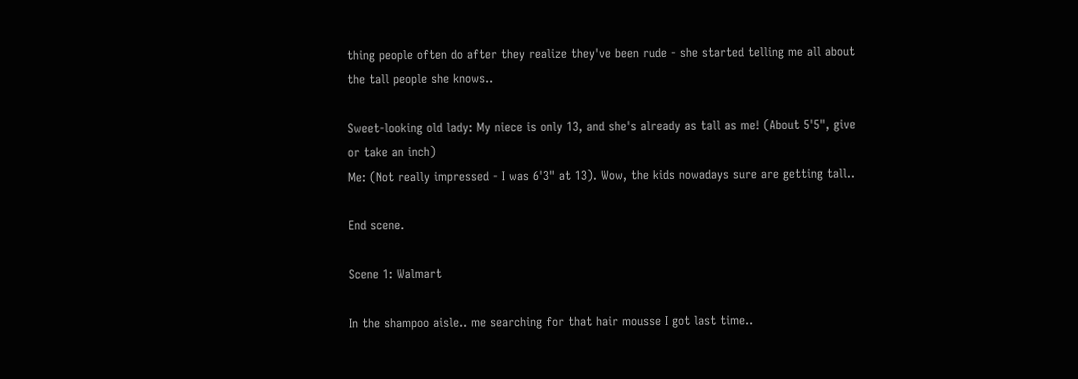thing people often do after they realize they've been rude - she started telling me all about the tall people she knows..

Sweet-looking old lady: My niece is only 13, and she's already as tall as me! (About 5'5", give or take an inch)
Me: (Not really impressed - I was 6'3" at 13). Wow, the kids nowadays sure are getting tall..

End scene.

Scene 1: Walmart

In the shampoo aisle.. me searching for that hair mousse I got last time..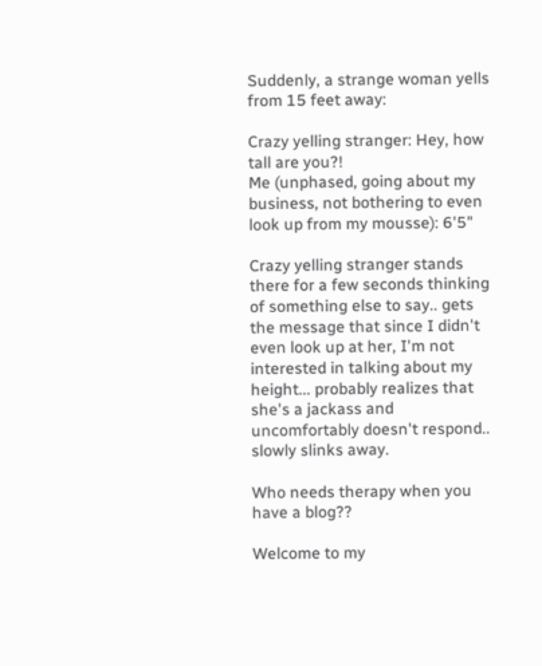Suddenly, a strange woman yells from 15 feet away:

Crazy yelling stranger: Hey, how tall are you?!
Me (unphased, going about my business, not bothering to even look up from my mousse): 6'5"

Crazy yelling stranger stands there for a few seconds thinking of something else to say.. gets the message that since I didn't even look up at her, I'm not interested in talking about my height... probably realizes that she's a jackass and uncomfortably doesn't respond.. slowly slinks away.

Who needs therapy when you have a blog??

Welcome to my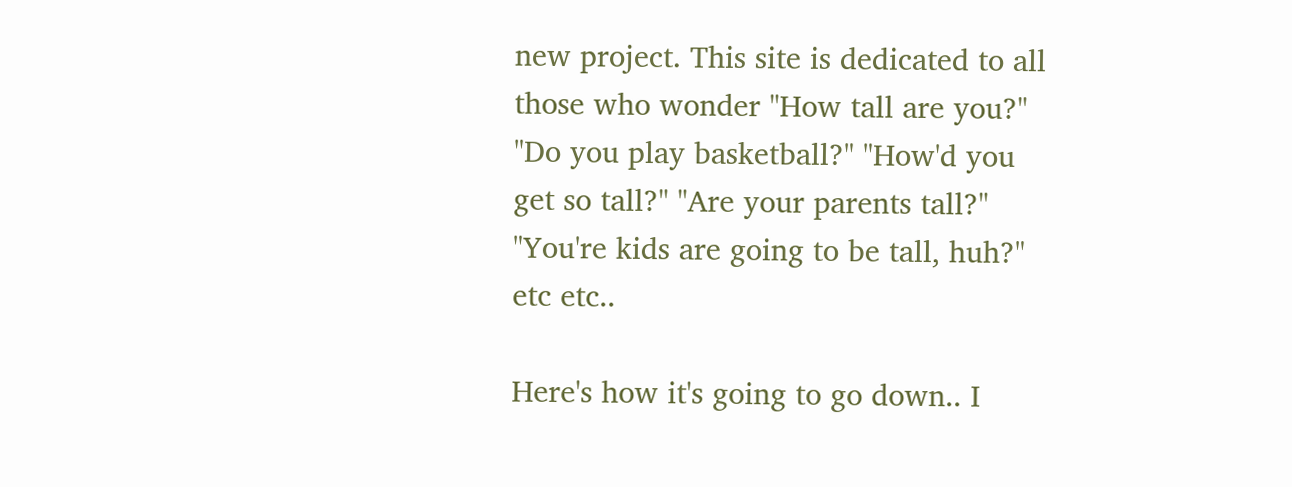new project. This site is dedicated to all those who wonder "How tall are you?" "Do you play basketball?" "How'd you get so tall?" "Are your parents tall?" "You're kids are going to be tall, huh?" etc etc..

Here's how it's going to go down.. I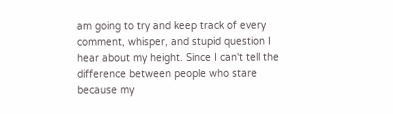am going to try and keep track of every comment, whisper, and stupid question I hear about my height. Since I can't tell the difference between people who stare because my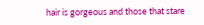hair is gorgeous and those that stare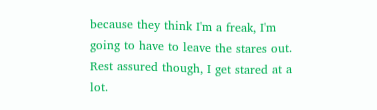because they think I'm a freak, I'm going to have to leave the stares out. Rest assured though, I get stared at a lot.